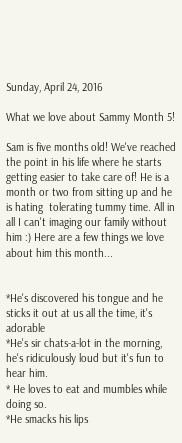Sunday, April 24, 2016

What we love about Sammy Month 5!

Sam is five months old! We've reached the point in his life where he starts getting easier to take care of! He is a month or two from sitting up and he is hating  tolerating tummy time. All in all I can't imaging our family without him :) Here are a few things we love about him this month...


*He's discovered his tongue and he sticks it out at us all the time, it's adorable
*He's sir chats-a-lot in the morning, he's ridiculously loud but it's fun to hear him.
* He loves to eat and mumbles while doing so.
*He smacks his lips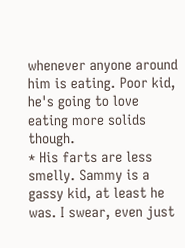whenever anyone around him is eating. Poor kid, he's going to love eating more solids though.
* His farts are less smelly. Sammy is a gassy kid, at least he was. I swear, even just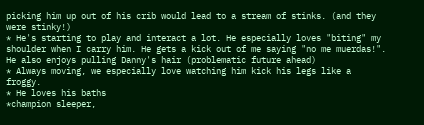picking him up out of his crib would lead to a stream of stinks. (and they were stinky!)
* He's starting to play and interact a lot. He especially loves "biting" my shoulder when I carry him. He gets a kick out of me saying "no me muerdas!". He also enjoys pulling Danny's hair (problematic future ahead)
* Always moving, we especially love watching him kick his legs like a froggy.
* He loves his baths
*champion sleeper,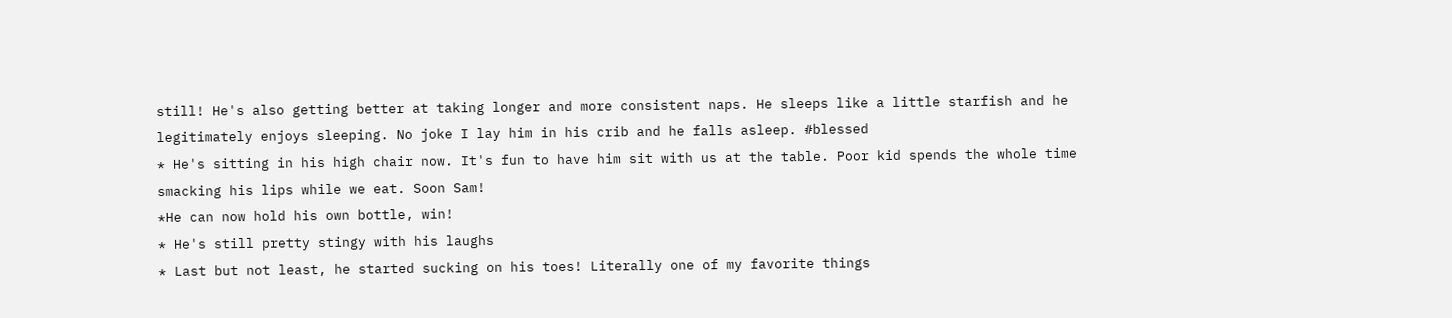still! He's also getting better at taking longer and more consistent naps. He sleeps like a little starfish and he legitimately enjoys sleeping. No joke I lay him in his crib and he falls asleep. #blessed
* He's sitting in his high chair now. It's fun to have him sit with us at the table. Poor kid spends the whole time smacking his lips while we eat. Soon Sam!
*He can now hold his own bottle, win!
* He's still pretty stingy with his laughs
* Last but not least, he started sucking on his toes! Literally one of my favorite things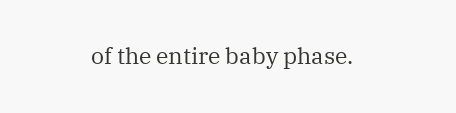of the entire baby phase.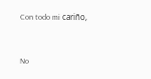Con todo mi cariño,


No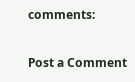comments:

Post a Comment